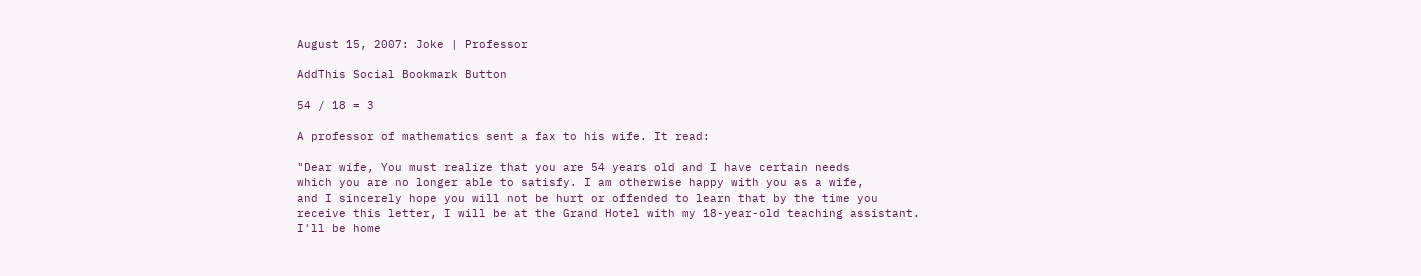August 15, 2007: Joke | Professor

AddThis Social Bookmark Button

54 / 18 = 3

A professor of mathematics sent a fax to his wife. It read:

"Dear wife, You must realize that you are 54 years old and I have certain needs
which you are no longer able to satisfy. I am otherwise happy with you as a wife,
and I sincerely hope you will not be hurt or offended to learn that by the time you
receive this letter, I will be at the Grand Hotel with my 18-year-old teaching assistant.
I'll be home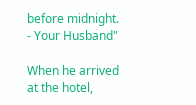before midnight. - Your Husband"

When he arrived at the hotel,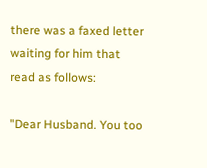there was a faxed letter waiting for him that read as follows:

"Dear Husband. You too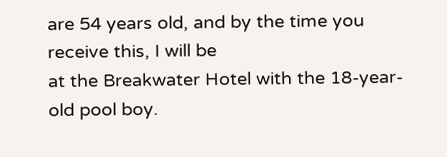are 54 years old, and by the time you receive this, I will be
at the Breakwater Hotel with the 18-year-old pool boy.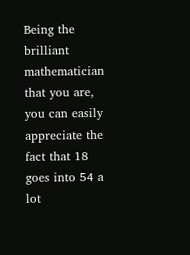Being the brilliant mathematician
that you are, you can easily appreciate the fact that 18 goes into 54 a lot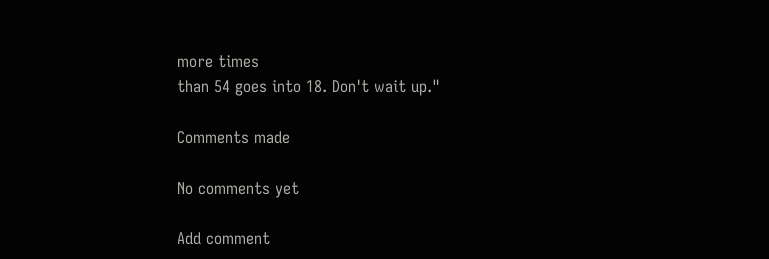more times
than 54 goes into 18. Don't wait up."

Comments made

No comments yet

Add comment